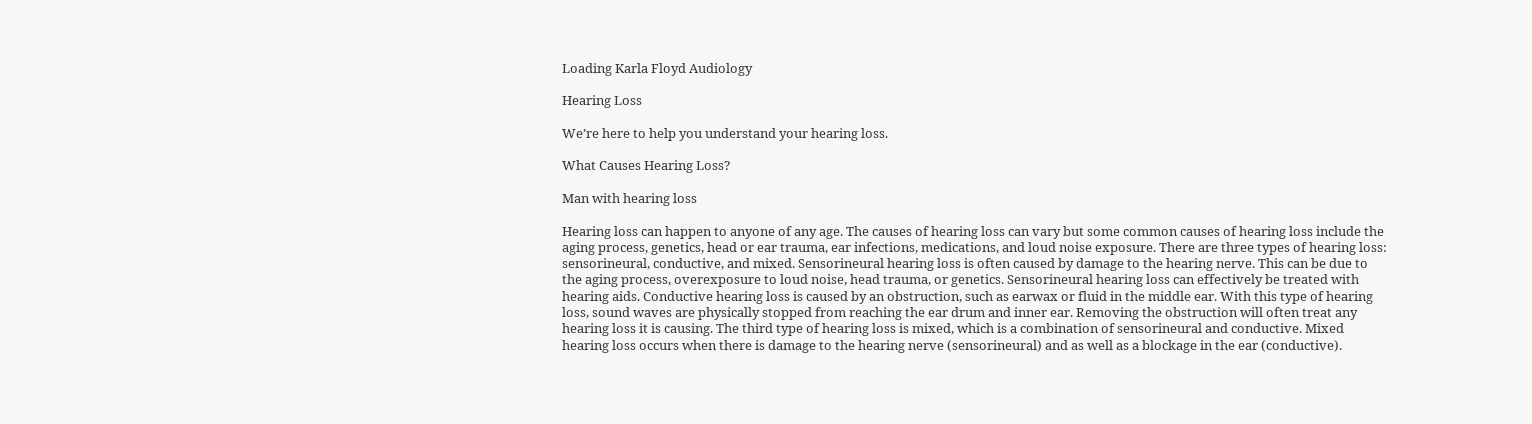Loading Karla Floyd Audiology

Hearing Loss

We’re here to help you understand your hearing loss.

What Causes Hearing Loss?

Man with hearing loss

Hearing loss can happen to anyone of any age. The causes of hearing loss can vary but some common causes of hearing loss include the aging process, genetics, head or ear trauma, ear infections, medications, and loud noise exposure. There are three types of hearing loss: sensorineural, conductive, and mixed. Sensorineural hearing loss is often caused by damage to the hearing nerve. This can be due to the aging process, overexposure to loud noise, head trauma, or genetics. Sensorineural hearing loss can effectively be treated with hearing aids. Conductive hearing loss is caused by an obstruction, such as earwax or fluid in the middle ear. With this type of hearing loss, sound waves are physically stopped from reaching the ear drum and inner ear. Removing the obstruction will often treat any hearing loss it is causing. The third type of hearing loss is mixed, which is a combination of sensorineural and conductive. Mixed hearing loss occurs when there is damage to the hearing nerve (sensorineural) and as well as a blockage in the ear (conductive).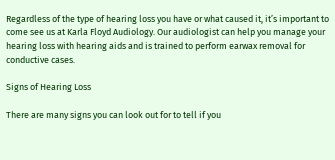Regardless of the type of hearing loss you have or what caused it, it’s important to come see us at Karla Floyd Audiology. Our audiologist can help you manage your hearing loss with hearing aids and is trained to perform earwax removal for conductive cases.

Signs of Hearing Loss

There are many signs you can look out for to tell if you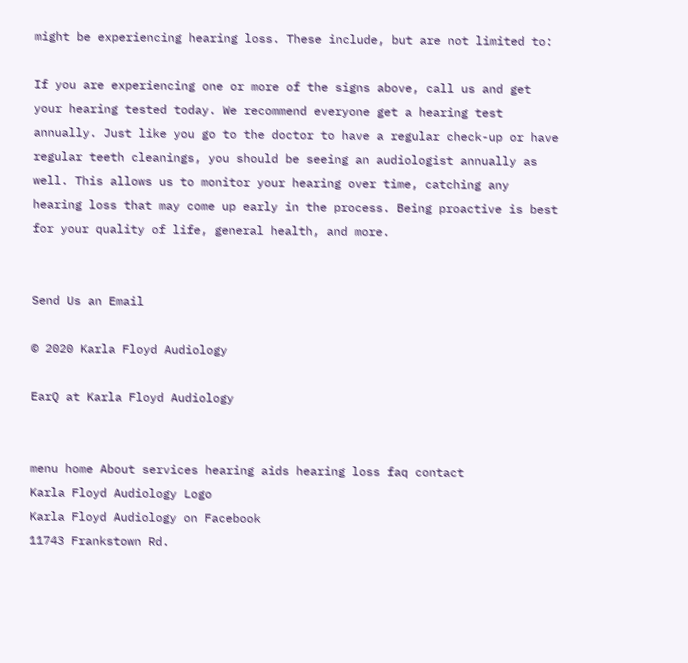might be experiencing hearing loss. These include, but are not limited to:

If you are experiencing one or more of the signs above, call us and get your hearing tested today. We recommend everyone get a hearing test annually. Just like you go to the doctor to have a regular check-up or have regular teeth cleanings, you should be seeing an audiologist annually as well. This allows us to monitor your hearing over time, catching any hearing loss that may come up early in the process. Being proactive is best for your quality of life, general health, and more.


Send Us an Email

© 2020 Karla Floyd Audiology

EarQ at Karla Floyd Audiology


menu home About services hearing aids hearing loss faq contact
Karla Floyd Audiology Logo
Karla Floyd Audiology on Facebook
11743 Frankstown Rd.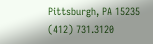Pittsburgh, PA 15235
(412) 731.3120